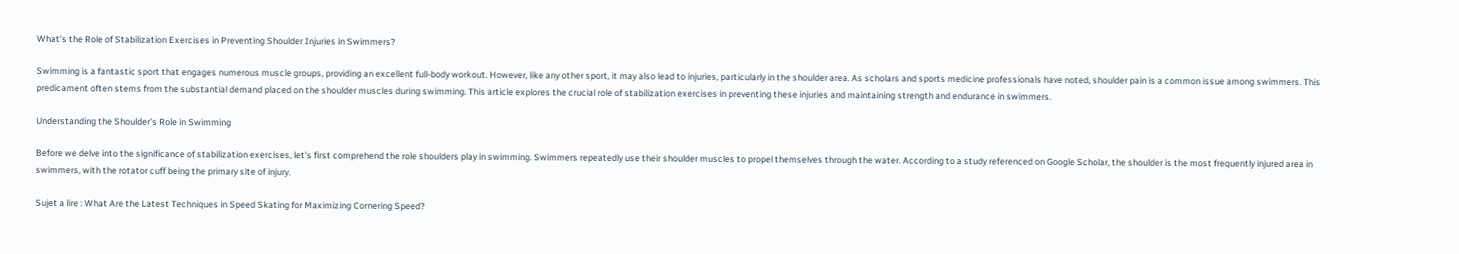What’s the Role of Stabilization Exercises in Preventing Shoulder Injuries in Swimmers?

Swimming is a fantastic sport that engages numerous muscle groups, providing an excellent full-body workout. However, like any other sport, it may also lead to injuries, particularly in the shoulder area. As scholars and sports medicine professionals have noted, shoulder pain is a common issue among swimmers. This predicament often stems from the substantial demand placed on the shoulder muscles during swimming. This article explores the crucial role of stabilization exercises in preventing these injuries and maintaining strength and endurance in swimmers.

Understanding the Shoulder’s Role in Swimming

Before we delve into the significance of stabilization exercises, let’s first comprehend the role shoulders play in swimming. Swimmers repeatedly use their shoulder muscles to propel themselves through the water. According to a study referenced on Google Scholar, the shoulder is the most frequently injured area in swimmers, with the rotator cuff being the primary site of injury.

Sujet a lire : What Are the Latest Techniques in Speed Skating for Maximizing Cornering Speed?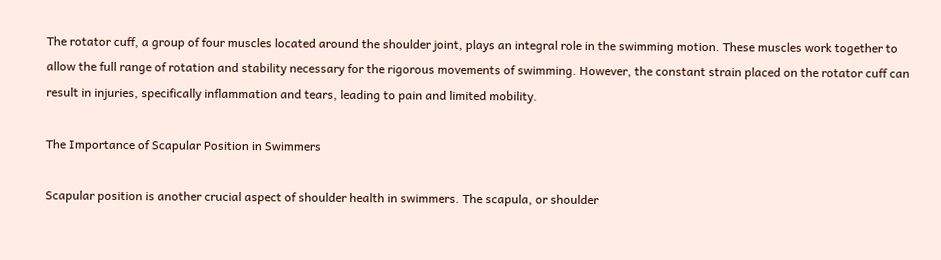The rotator cuff, a group of four muscles located around the shoulder joint, plays an integral role in the swimming motion. These muscles work together to allow the full range of rotation and stability necessary for the rigorous movements of swimming. However, the constant strain placed on the rotator cuff can result in injuries, specifically inflammation and tears, leading to pain and limited mobility.

The Importance of Scapular Position in Swimmers

Scapular position is another crucial aspect of shoulder health in swimmers. The scapula, or shoulder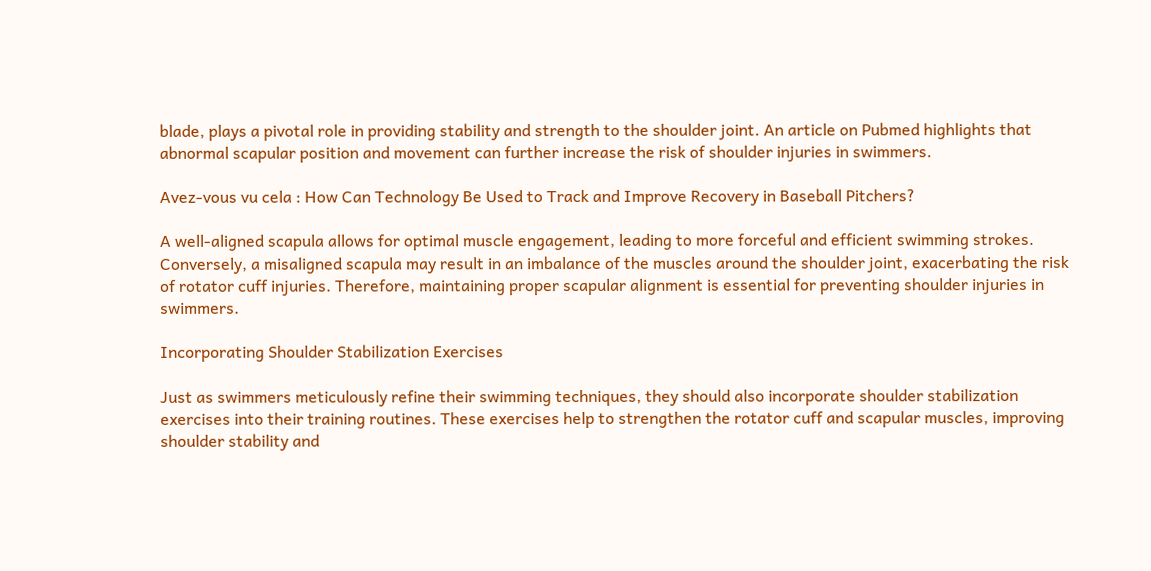blade, plays a pivotal role in providing stability and strength to the shoulder joint. An article on Pubmed highlights that abnormal scapular position and movement can further increase the risk of shoulder injuries in swimmers.

Avez-vous vu cela : How Can Technology Be Used to Track and Improve Recovery in Baseball Pitchers?

A well-aligned scapula allows for optimal muscle engagement, leading to more forceful and efficient swimming strokes. Conversely, a misaligned scapula may result in an imbalance of the muscles around the shoulder joint, exacerbating the risk of rotator cuff injuries. Therefore, maintaining proper scapular alignment is essential for preventing shoulder injuries in swimmers.

Incorporating Shoulder Stabilization Exercises

Just as swimmers meticulously refine their swimming techniques, they should also incorporate shoulder stabilization exercises into their training routines. These exercises help to strengthen the rotator cuff and scapular muscles, improving shoulder stability and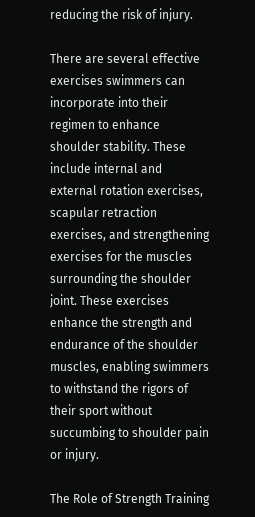reducing the risk of injury.

There are several effective exercises swimmers can incorporate into their regimen to enhance shoulder stability. These include internal and external rotation exercises, scapular retraction exercises, and strengthening exercises for the muscles surrounding the shoulder joint. These exercises enhance the strength and endurance of the shoulder muscles, enabling swimmers to withstand the rigors of their sport without succumbing to shoulder pain or injury.

The Role of Strength Training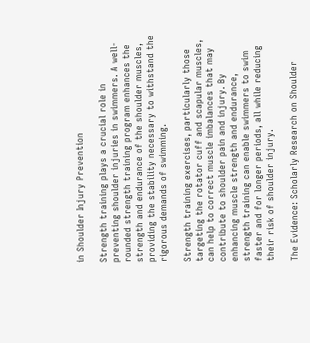in Shoulder Injury Prevention

Strength training plays a crucial role in preventing shoulder injuries in swimmers. A well-rounded strength training program enhances the strength and endurance of the shoulder muscles, providing the stability necessary to withstand the rigorous demands of swimming.

Strength training exercises, particularly those targeting the rotator cuff and scapular muscles, can help to correct muscle imbalances that may contribute to shoulder pain and injury. By enhancing muscle strength and endurance, strength training can enable swimmers to swim faster and for longer periods, all while reducing their risk of shoulder injury.

The Evidence: Scholarly Research on Shoulder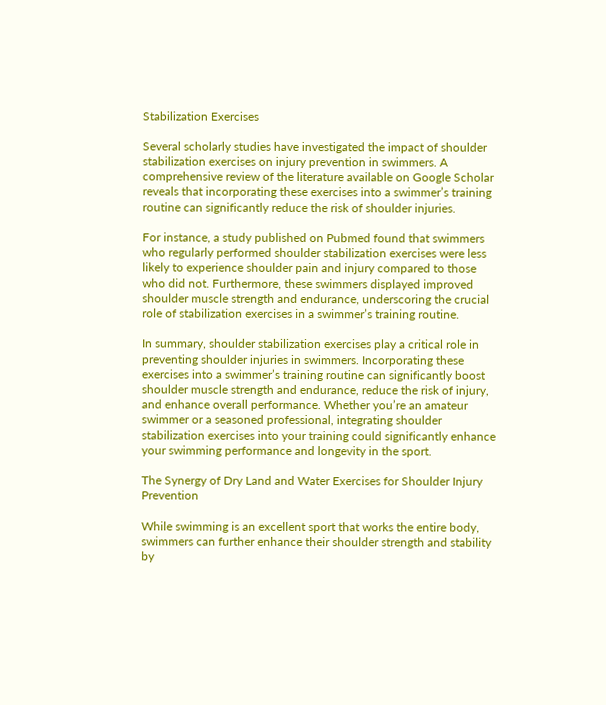Stabilization Exercises

Several scholarly studies have investigated the impact of shoulder stabilization exercises on injury prevention in swimmers. A comprehensive review of the literature available on Google Scholar reveals that incorporating these exercises into a swimmer’s training routine can significantly reduce the risk of shoulder injuries.

For instance, a study published on Pubmed found that swimmers who regularly performed shoulder stabilization exercises were less likely to experience shoulder pain and injury compared to those who did not. Furthermore, these swimmers displayed improved shoulder muscle strength and endurance, underscoring the crucial role of stabilization exercises in a swimmer’s training routine.

In summary, shoulder stabilization exercises play a critical role in preventing shoulder injuries in swimmers. Incorporating these exercises into a swimmer’s training routine can significantly boost shoulder muscle strength and endurance, reduce the risk of injury, and enhance overall performance. Whether you’re an amateur swimmer or a seasoned professional, integrating shoulder stabilization exercises into your training could significantly enhance your swimming performance and longevity in the sport.

The Synergy of Dry Land and Water Exercises for Shoulder Injury Prevention

While swimming is an excellent sport that works the entire body, swimmers can further enhance their shoulder strength and stability by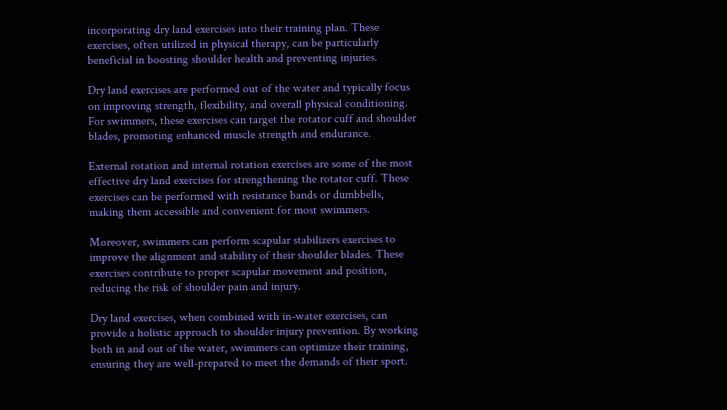incorporating dry land exercises into their training plan. These exercises, often utilized in physical therapy, can be particularly beneficial in boosting shoulder health and preventing injuries.

Dry land exercises are performed out of the water and typically focus on improving strength, flexibility, and overall physical conditioning. For swimmers, these exercises can target the rotator cuff and shoulder blades, promoting enhanced muscle strength and endurance.

External rotation and internal rotation exercises are some of the most effective dry land exercises for strengthening the rotator cuff. These exercises can be performed with resistance bands or dumbbells, making them accessible and convenient for most swimmers.

Moreover, swimmers can perform scapular stabilizers exercises to improve the alignment and stability of their shoulder blades. These exercises contribute to proper scapular movement and position, reducing the risk of shoulder pain and injury.

Dry land exercises, when combined with in-water exercises, can provide a holistic approach to shoulder injury prevention. By working both in and out of the water, swimmers can optimize their training, ensuring they are well-prepared to meet the demands of their sport.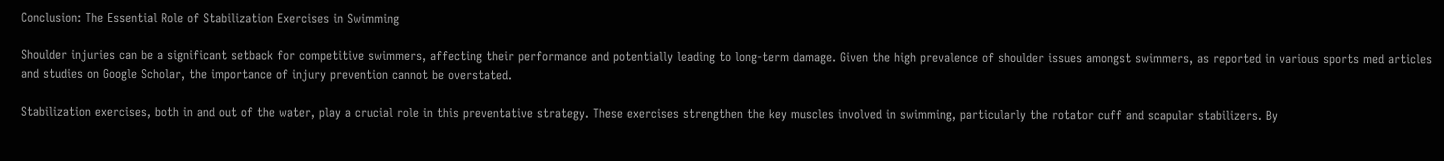Conclusion: The Essential Role of Stabilization Exercises in Swimming

Shoulder injuries can be a significant setback for competitive swimmers, affecting their performance and potentially leading to long-term damage. Given the high prevalence of shoulder issues amongst swimmers, as reported in various sports med articles and studies on Google Scholar, the importance of injury prevention cannot be overstated.

Stabilization exercises, both in and out of the water, play a crucial role in this preventative strategy. These exercises strengthen the key muscles involved in swimming, particularly the rotator cuff and scapular stabilizers. By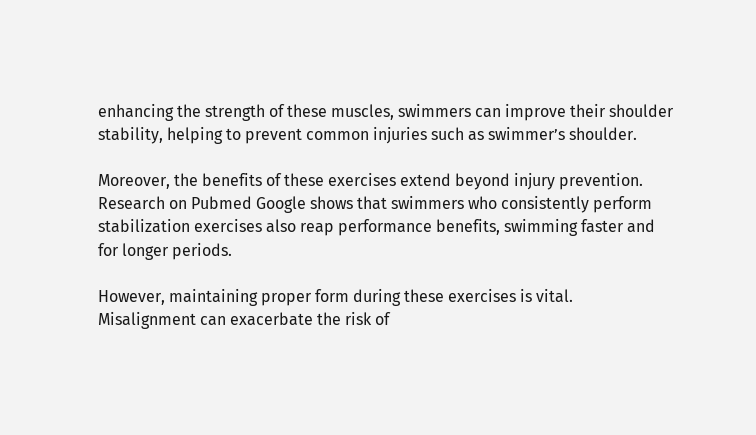enhancing the strength of these muscles, swimmers can improve their shoulder stability, helping to prevent common injuries such as swimmer’s shoulder.

Moreover, the benefits of these exercises extend beyond injury prevention. Research on Pubmed Google shows that swimmers who consistently perform stabilization exercises also reap performance benefits, swimming faster and for longer periods.

However, maintaining proper form during these exercises is vital. Misalignment can exacerbate the risk of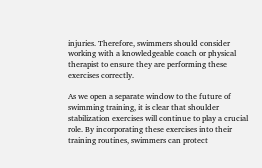injuries. Therefore, swimmers should consider working with a knowledgeable coach or physical therapist to ensure they are performing these exercises correctly.

As we open a separate window to the future of swimming training, it is clear that shoulder stabilization exercises will continue to play a crucial role. By incorporating these exercises into their training routines, swimmers can protect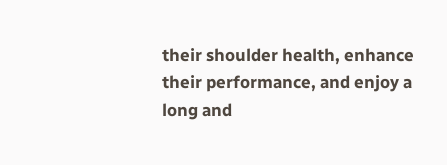their shoulder health, enhance their performance, and enjoy a long and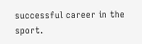successful career in the sport.